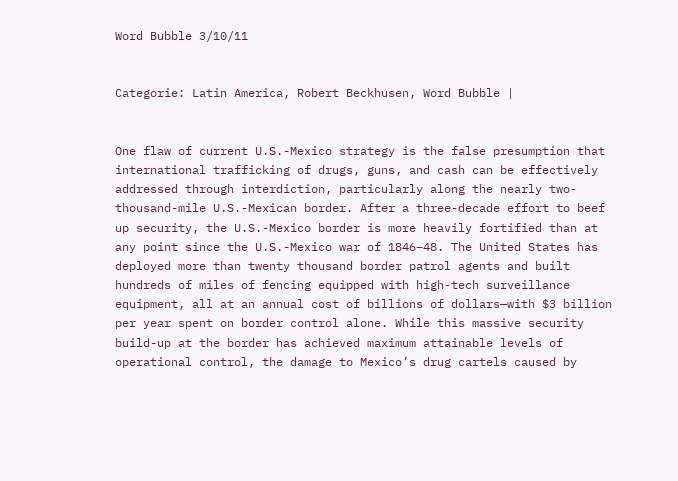Word Bubble 3/10/11


Categorie: Latin America, Robert Beckhusen, Word Bubble |


One flaw of current U.S.-Mexico strategy is the false presumption that international trafficking of drugs, guns, and cash can be effectively addressed through interdiction, particularly along the nearly two-thousand-mile U.S.-Mexican border. After a three-decade effort to beef up security, the U.S.-Mexico border is more heavily fortified than at any point since the U.S.-Mexico war of 1846–48. The United States has deployed more than twenty thousand border patrol agents and built hundreds of miles of fencing equipped with high-tech surveillance equipment, all at an annual cost of billions of dollars—with $3 billion per year spent on border control alone. While this massive security build-up at the border has achieved maximum attainable levels of operational control, the damage to Mexico’s drug cartels caused by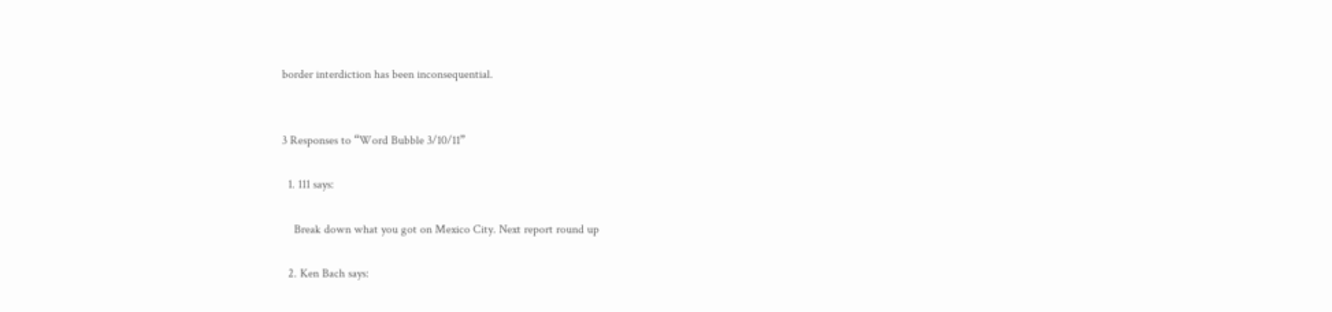border interdiction has been inconsequential.


3 Responses to “Word Bubble 3/10/11”

  1. 111 says:

    Break down what you got on Mexico City. Next report round up

  2. Ken Bach says: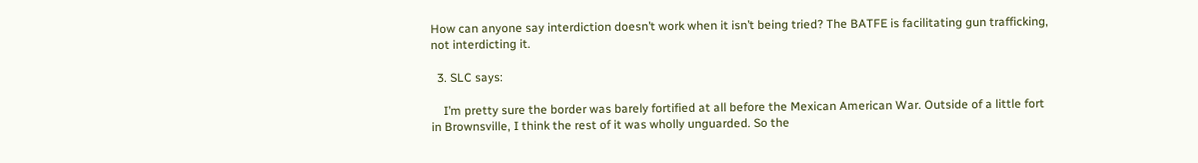How can anyone say interdiction doesn’t work when it isn’t being tried? The BATFE is facilitating gun trafficking, not interdicting it.

  3. SLC says:

    I’m pretty sure the border was barely fortified at all before the Mexican American War. Outside of a little fort in Brownsville, I think the rest of it was wholly unguarded. So the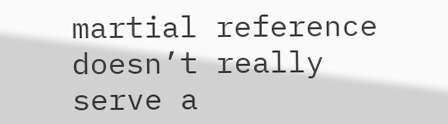martial reference doesn’t really serve a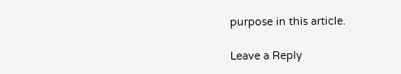purpose in this article.

Leave a Reply